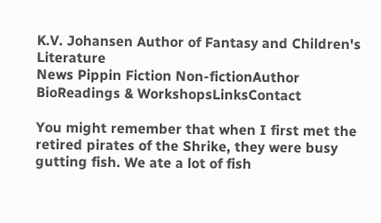K.V. Johansen Author of Fantasy and Children's Literature
News Pippin Fiction Non-fictionAuthor BioReadings & WorkshopsLinksContact

You might remember that when I first met the retired pirates of the Shrike, they were busy gutting fish. We ate a lot of fish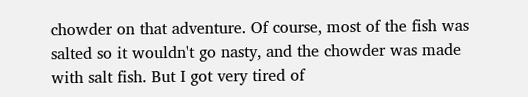chowder on that adventure. Of course, most of the fish was salted so it wouldn't go nasty, and the chowder was made with salt fish. But I got very tired of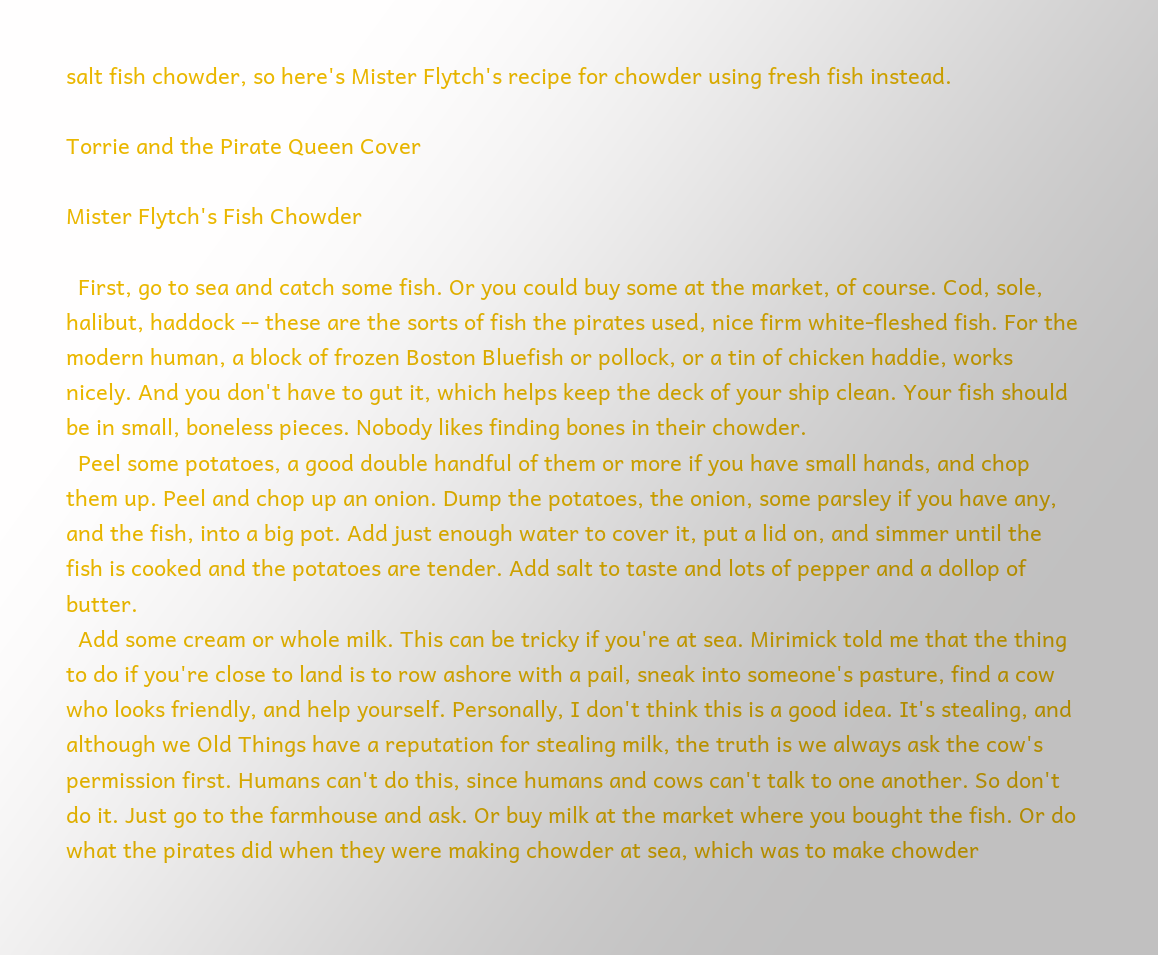salt fish chowder, so here's Mister Flytch's recipe for chowder using fresh fish instead.

Torrie and the Pirate Queen Cover

Mister Flytch's Fish Chowder

  First, go to sea and catch some fish. Or you could buy some at the market, of course. Cod, sole, halibut, haddock -- these are the sorts of fish the pirates used, nice firm white-fleshed fish. For the modern human, a block of frozen Boston Bluefish or pollock, or a tin of chicken haddie, works nicely. And you don't have to gut it, which helps keep the deck of your ship clean. Your fish should be in small, boneless pieces. Nobody likes finding bones in their chowder.
  Peel some potatoes, a good double handful of them or more if you have small hands, and chop them up. Peel and chop up an onion. Dump the potatoes, the onion, some parsley if you have any, and the fish, into a big pot. Add just enough water to cover it, put a lid on, and simmer until the fish is cooked and the potatoes are tender. Add salt to taste and lots of pepper and a dollop of butter.
  Add some cream or whole milk. This can be tricky if you're at sea. Mirimick told me that the thing to do if you're close to land is to row ashore with a pail, sneak into someone's pasture, find a cow who looks friendly, and help yourself. Personally, I don't think this is a good idea. It's stealing, and although we Old Things have a reputation for stealing milk, the truth is we always ask the cow's permission first. Humans can't do this, since humans and cows can't talk to one another. So don't do it. Just go to the farmhouse and ask. Or buy milk at the market where you bought the fish. Or do what the pirates did when they were making chowder at sea, which was to make chowder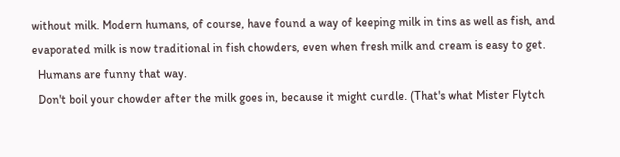without milk. Modern humans, of course, have found a way of keeping milk in tins as well as fish, and evaporated milk is now traditional in fish chowders, even when fresh milk and cream is easy to get.
  Humans are funny that way.
  Don't boil your chowder after the milk goes in, because it might curdle. (That's what Mister Flytch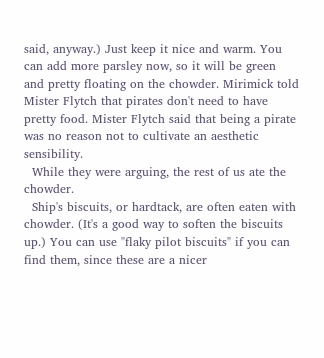said, anyway.) Just keep it nice and warm. You can add more parsley now, so it will be green and pretty floating on the chowder. Mirimick told Mister Flytch that pirates don't need to have pretty food. Mister Flytch said that being a pirate was no reason not to cultivate an aesthetic sensibility.
  While they were arguing, the rest of us ate the chowder.
  Ship's biscuits, or hardtack, are often eaten with chowder. (It's a good way to soften the biscuits up.) You can use "flaky pilot biscuits" if you can find them, since these are a nicer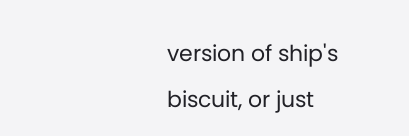version of ship's biscuit, or just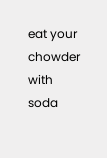eat your chowder with soda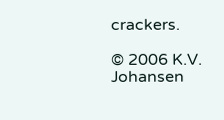crackers.

© 2006 K.V. Johansen